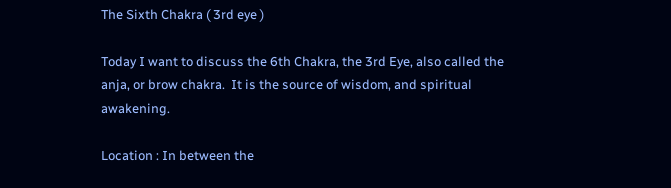The Sixth Chakra ( 3rd eye )

Today I want to discuss the 6th Chakra, the 3rd Eye, also called the anja, or brow chakra.  It is the source of wisdom, and spiritual awakening.

Location : In between the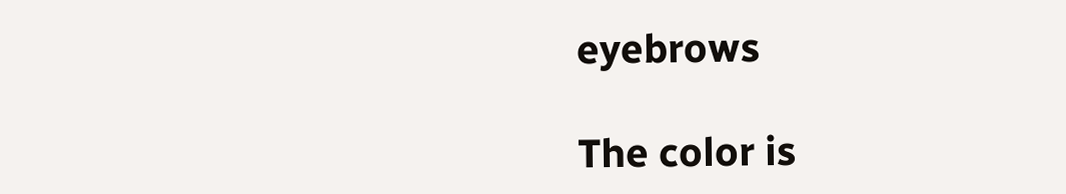eyebrows

The color is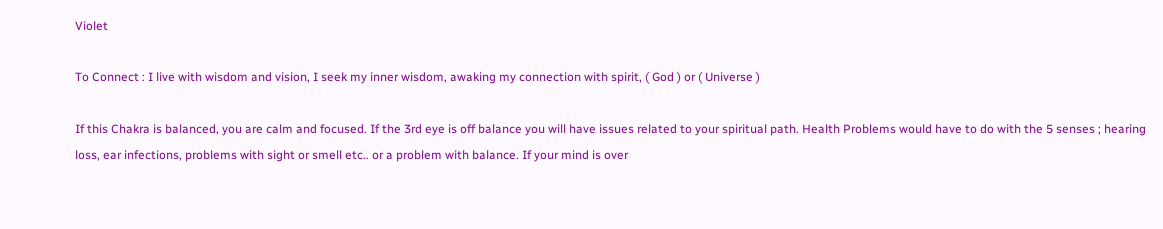Violet

To Connect : I live with wisdom and vision, I seek my inner wisdom, awaking my connection with spirit, ( God ) or ( Universe )

If this Chakra is balanced, you are calm and focused. If the 3rd eye is off balance you will have issues related to your spiritual path. Health Problems would have to do with the 5 senses ; hearing loss, ear infections, problems with sight or smell etc.. or a problem with balance. If your mind is over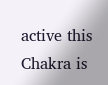active this Chakra is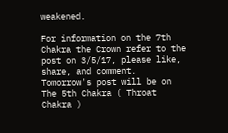weakened.

For information on the 7th Chakra the Crown refer to the post on 3/5/17, please like, share, and comment. Tomorrow's post will be on The 5th Chakra ( Throat Chakra )